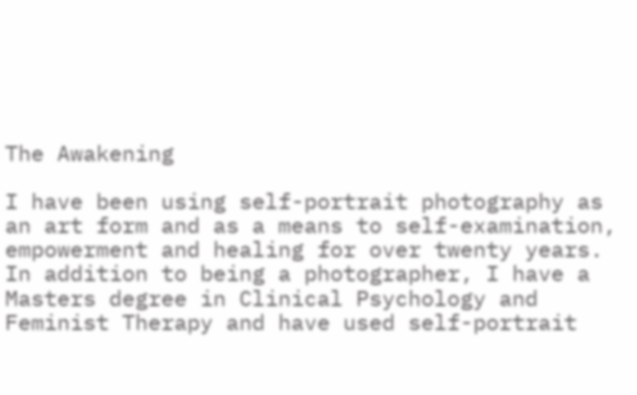The Awakening

I have been using self-portrait photography as an art form and as a means to self-examination, empowerment and healing for over twenty years. In addition to being a photographer, I have a Masters degree in Clinical Psychology and Feminist Therapy and have used self-portrait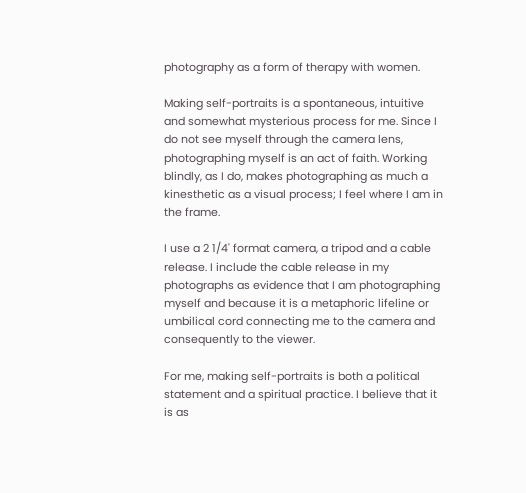photography as a form of therapy with women.

Making self-portraits is a spontaneous, intuitive and somewhat mysterious process for me. Since I do not see myself through the camera lens, photographing myself is an act of faith. Working blindly, as I do, makes photographing as much a kinesthetic as a visual process; I feel where I am in the frame.

I use a 2 1/4' format camera, a tripod and a cable release. I include the cable release in my photographs as evidence that I am photographing myself and because it is a metaphoric lifeline or umbilical cord connecting me to the camera and consequently to the viewer.

For me, making self-portraits is both a political statement and a spiritual practice. I believe that it is as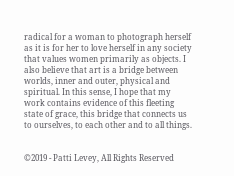radical for a woman to photograph herself as it is for her to love herself in any society that values women primarily as objects. I also believe that art is a bridge between worlds, inner and outer, physical and spiritual. In this sense, I hope that my work contains evidence of this fleeting state of grace, this bridge that connects us to ourselves, to each other and to all things.


©2019 - Patti Levey, All Rights Reserved